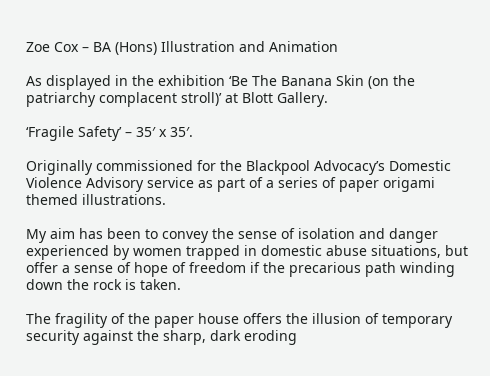Zoe Cox – BA (Hons) Illustration and Animation

As displayed in the exhibition ‘Be The Banana Skin (on the patriarchy complacent stroll)’ at Blott Gallery.

‘Fragile Safety’ – 35′ x 35′.

Originally commissioned for the Blackpool Advocacy’s Domestic Violence Advisory service as part of a series of paper origami themed illustrations.

My aim has been to convey the sense of isolation and danger experienced by women trapped in domestic abuse situations, but offer a sense of hope of freedom if the precarious path winding down the rock is taken.

The fragility of the paper house offers the illusion of temporary security against the sharp, dark eroding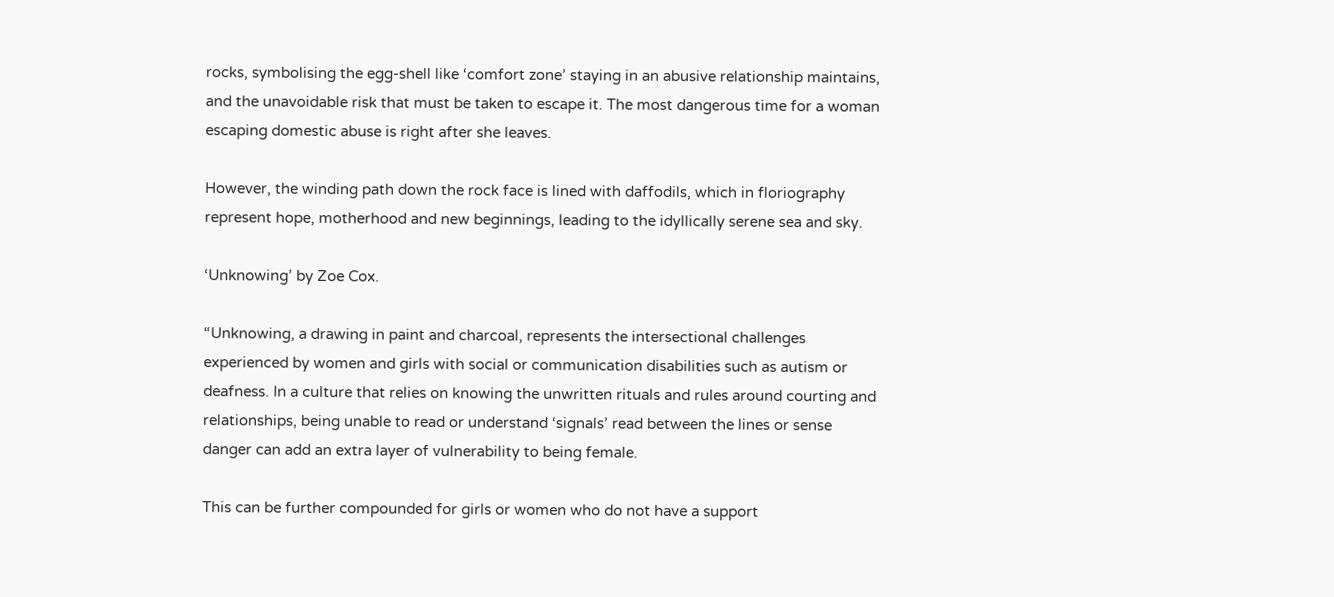rocks, symbolising the egg-shell like ‘comfort zone’ staying in an abusive relationship maintains, and the unavoidable risk that must be taken to escape it. The most dangerous time for a woman escaping domestic abuse is right after she leaves.

However, the winding path down the rock face is lined with daffodils, which in floriography represent hope, motherhood and new beginnings, leading to the idyllically serene sea and sky.

‘Unknowing’ by Zoe Cox.

“Unknowing, a drawing in paint and charcoal, represents the intersectional challenges experienced by women and girls with social or communication disabilities such as autism or deafness. In a culture that relies on knowing the unwritten rituals and rules around courting and relationships, being unable to read or understand ‘signals’ read between the lines or sense danger can add an extra layer of vulnerability to being female.

This can be further compounded for girls or women who do not have a support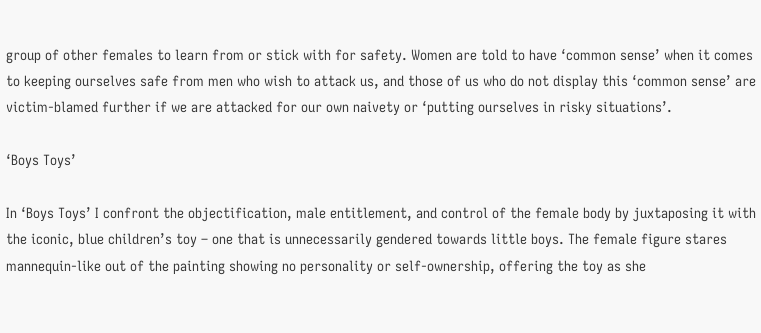group of other females to learn from or stick with for safety. Women are told to have ‘common sense’ when it comes to keeping ourselves safe from men who wish to attack us, and those of us who do not display this ‘common sense’ are victim-blamed further if we are attacked for our own naivety or ‘putting ourselves in risky situations’.

‘Boys Toys’

In ‘Boys Toys’ I confront the objectification, male entitlement, and control of the female body by juxtaposing it with the iconic, blue children’s toy – one that is unnecessarily gendered towards little boys. The female figure stares mannequin-like out of the painting showing no personality or self-ownership, offering the toy as she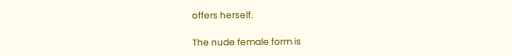offers herself.

The nude female form is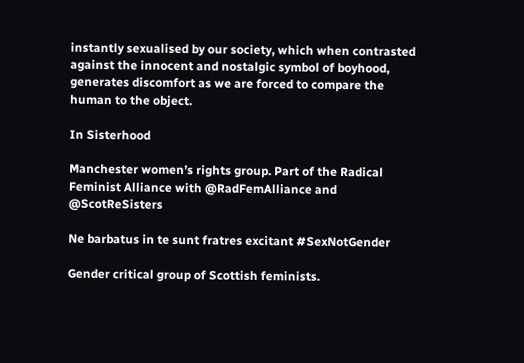instantly sexualised by our society, which when contrasted against the innocent and nostalgic symbol of boyhood, generates discomfort as we are forced to compare the human to the object.

In Sisterhood

Manchester women’s rights group. Part of the Radical Feminist Alliance with @RadFemAlliance and @ScotReSisters

Ne barbatus in te sunt fratres excitant #SexNotGender

Gender critical group of Scottish feminists.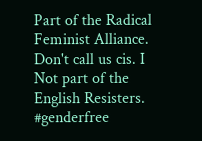Part of the Radical Feminist Alliance. Don't call us cis. I Not part of the English Resisters. #genderfree